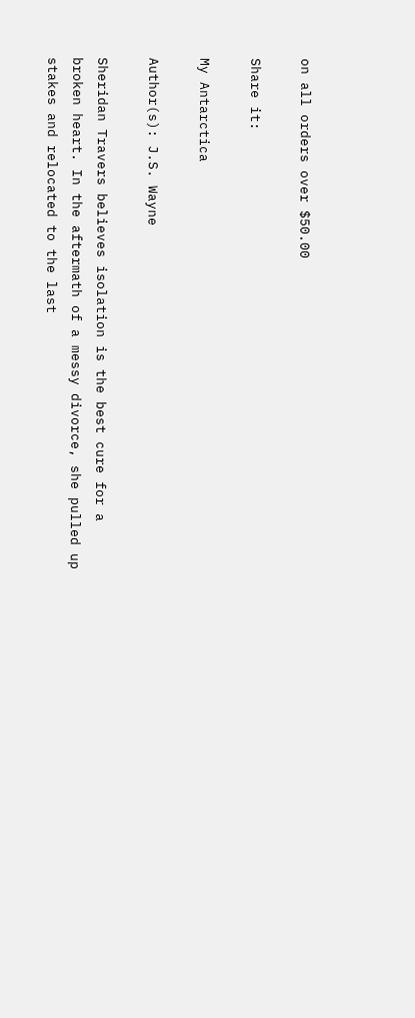on all orders over $50.00

Share it:

My Antarctica

Author(s): J.S. Wayne

Sheridan Travers believes isolation is the best cure for a broken heart. In the aftermath of a messy divorce, she pulled up stakes and relocated to the last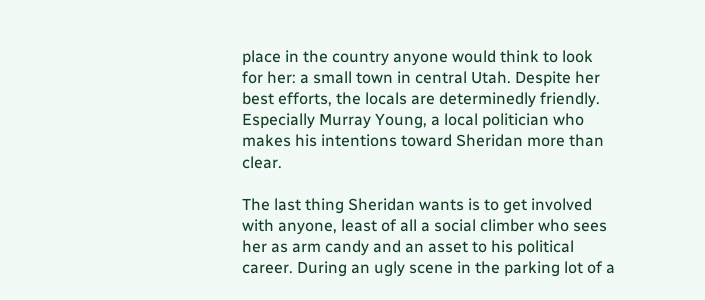place in the country anyone would think to look for her: a small town in central Utah. Despite her best efforts, the locals are determinedly friendly. Especially Murray Young, a local politician who makes his intentions toward Sheridan more than clear.

The last thing Sheridan wants is to get involved with anyone, least of all a social climber who sees her as arm candy and an asset to his political career. During an ugly scene in the parking lot of a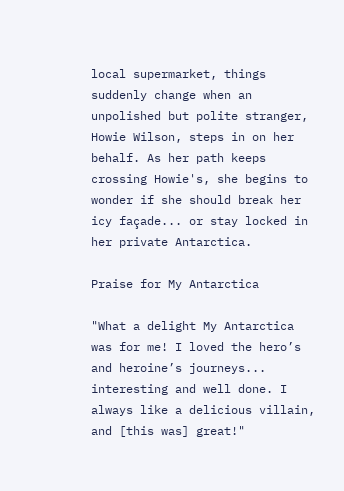local supermarket, things suddenly change when an unpolished but polite stranger, Howie Wilson, steps in on her behalf. As her path keeps crossing Howie's, she begins to wonder if she should break her icy façade... or stay locked in her private Antarctica.

Praise for My Antarctica

"What a delight My Antarctica was for me! I loved the hero’s and heroine’s journeys... interesting and well done. I always like a delicious villain, and [this was] great!"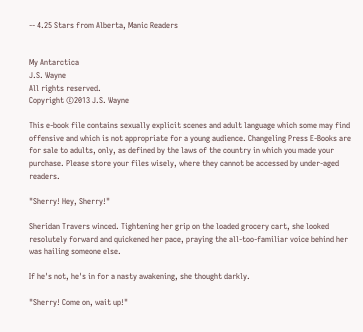-- 4.25 Stars from Alberta, Manic Readers


My Antarctica
J.S. Wayne
All rights reserved.
Copyright ©2013 J.S. Wayne

This e-book file contains sexually explicit scenes and adult language which some may find offensive and which is not appropriate for a young audience. Changeling Press E-Books are for sale to adults, only, as defined by the laws of the country in which you made your purchase. Please store your files wisely, where they cannot be accessed by under-aged readers.

"Sherry! Hey, Sherry!"

Sheridan Travers winced. Tightening her grip on the loaded grocery cart, she looked resolutely forward and quickened her pace, praying the all-too-familiar voice behind her was hailing someone else.

If he's not, he's in for a nasty awakening, she thought darkly.

"Sherry! Come on, wait up!"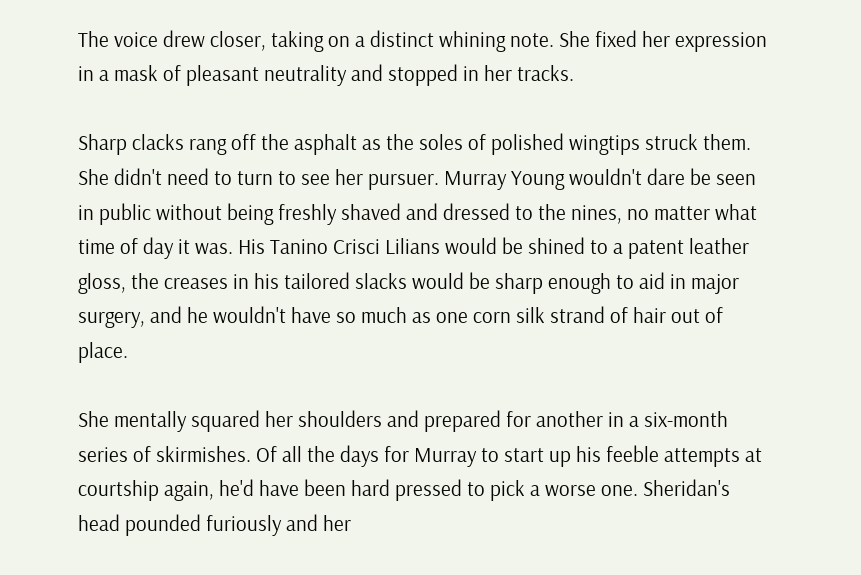The voice drew closer, taking on a distinct whining note. She fixed her expression in a mask of pleasant neutrality and stopped in her tracks.

Sharp clacks rang off the asphalt as the soles of polished wingtips struck them. She didn't need to turn to see her pursuer. Murray Young wouldn't dare be seen in public without being freshly shaved and dressed to the nines, no matter what time of day it was. His Tanino Crisci Lilians would be shined to a patent leather gloss, the creases in his tailored slacks would be sharp enough to aid in major surgery, and he wouldn't have so much as one corn silk strand of hair out of place.

She mentally squared her shoulders and prepared for another in a six-month series of skirmishes. Of all the days for Murray to start up his feeble attempts at courtship again, he'd have been hard pressed to pick a worse one. Sheridan's head pounded furiously and her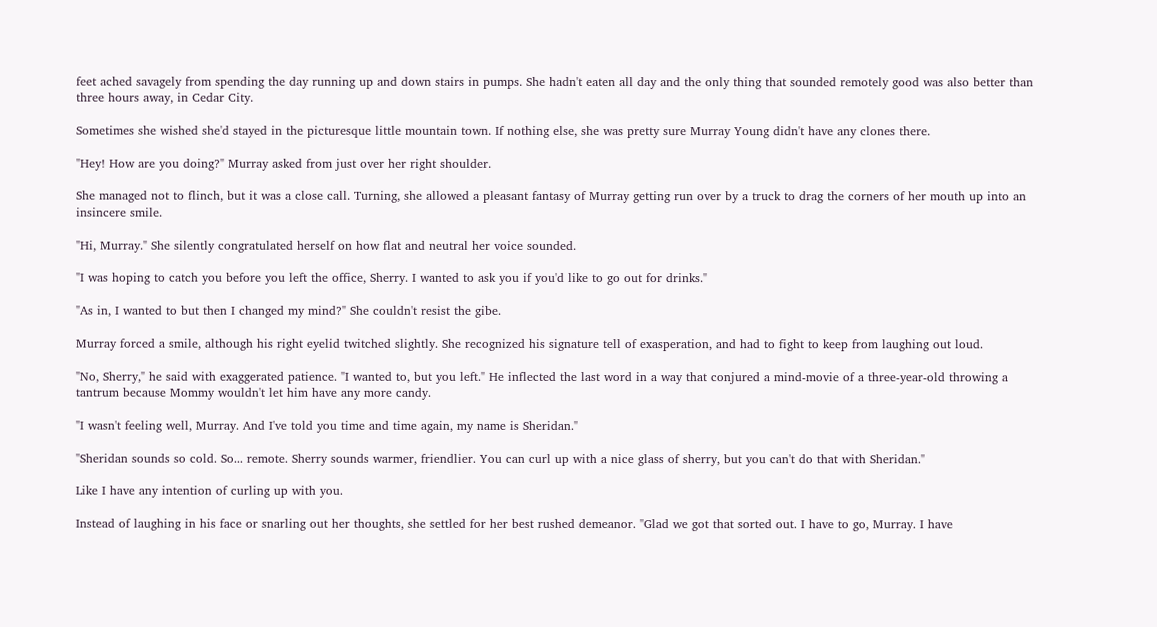feet ached savagely from spending the day running up and down stairs in pumps. She hadn't eaten all day and the only thing that sounded remotely good was also better than three hours away, in Cedar City.

Sometimes she wished she'd stayed in the picturesque little mountain town. If nothing else, she was pretty sure Murray Young didn't have any clones there.

"Hey! How are you doing?" Murray asked from just over her right shoulder.

She managed not to flinch, but it was a close call. Turning, she allowed a pleasant fantasy of Murray getting run over by a truck to drag the corners of her mouth up into an insincere smile.

"Hi, Murray." She silently congratulated herself on how flat and neutral her voice sounded.

"I was hoping to catch you before you left the office, Sherry. I wanted to ask you if you'd like to go out for drinks."

"As in, I wanted to but then I changed my mind?" She couldn't resist the gibe.

Murray forced a smile, although his right eyelid twitched slightly. She recognized his signature tell of exasperation, and had to fight to keep from laughing out loud.

"No, Sherry," he said with exaggerated patience. "I wanted to, but you left." He inflected the last word in a way that conjured a mind-movie of a three-year-old throwing a tantrum because Mommy wouldn't let him have any more candy.

"I wasn't feeling well, Murray. And I've told you time and time again, my name is Sheridan."

"Sheridan sounds so cold. So... remote. Sherry sounds warmer, friendlier. You can curl up with a nice glass of sherry, but you can't do that with Sheridan."

Like I have any intention of curling up with you.

Instead of laughing in his face or snarling out her thoughts, she settled for her best rushed demeanor. "Glad we got that sorted out. I have to go, Murray. I have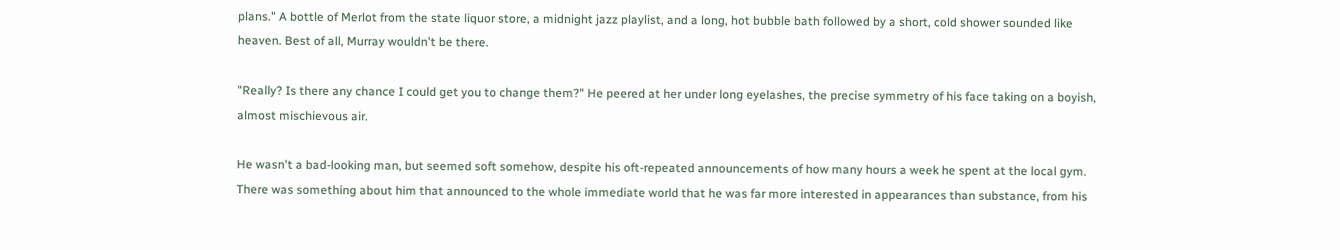plans." A bottle of Merlot from the state liquor store, a midnight jazz playlist, and a long, hot bubble bath followed by a short, cold shower sounded like heaven. Best of all, Murray wouldn't be there.

"Really? Is there any chance I could get you to change them?" He peered at her under long eyelashes, the precise symmetry of his face taking on a boyish, almost mischievous air.

He wasn't a bad-looking man, but seemed soft somehow, despite his oft-repeated announcements of how many hours a week he spent at the local gym. There was something about him that announced to the whole immediate world that he was far more interested in appearances than substance, from his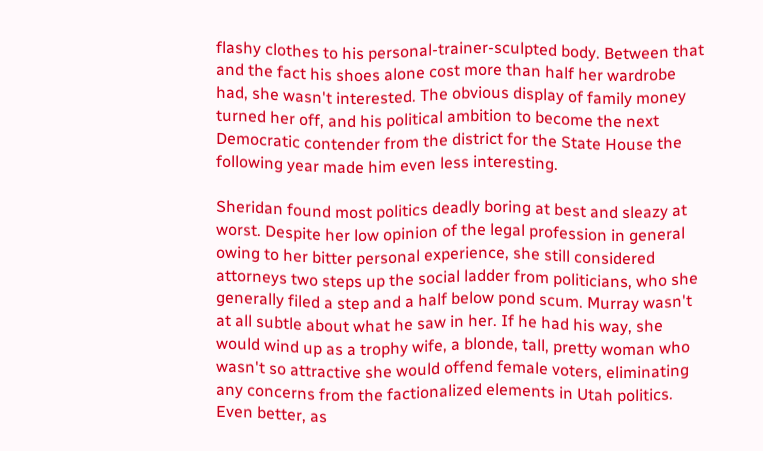flashy clothes to his personal-trainer-sculpted body. Between that and the fact his shoes alone cost more than half her wardrobe had, she wasn't interested. The obvious display of family money turned her off, and his political ambition to become the next Democratic contender from the district for the State House the following year made him even less interesting.

Sheridan found most politics deadly boring at best and sleazy at worst. Despite her low opinion of the legal profession in general owing to her bitter personal experience, she still considered attorneys two steps up the social ladder from politicians, who she generally filed a step and a half below pond scum. Murray wasn't at all subtle about what he saw in her. If he had his way, she would wind up as a trophy wife, a blonde, tall, pretty woman who wasn't so attractive she would offend female voters, eliminating any concerns from the factionalized elements in Utah politics. Even better, as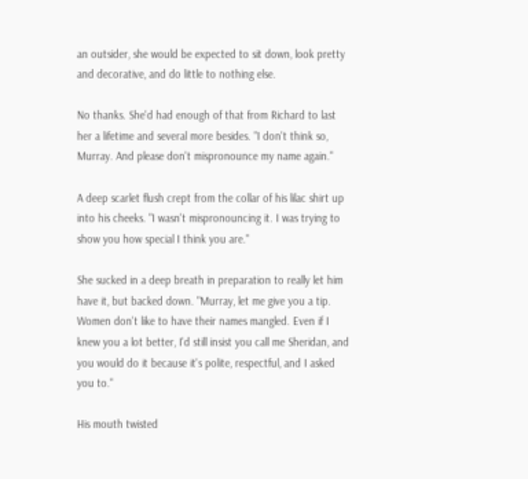an outsider, she would be expected to sit down, look pretty and decorative, and do little to nothing else.

No thanks. She'd had enough of that from Richard to last her a lifetime and several more besides. "I don't think so, Murray. And please don't mispronounce my name again."

A deep scarlet flush crept from the collar of his lilac shirt up into his cheeks. "I wasn't mispronouncing it. I was trying to show you how special I think you are."

She sucked in a deep breath in preparation to really let him have it, but backed down. "Murray, let me give you a tip. Women don't like to have their names mangled. Even if I knew you a lot better, I'd still insist you call me Sheridan, and you would do it because it's polite, respectful, and I asked you to."

His mouth twisted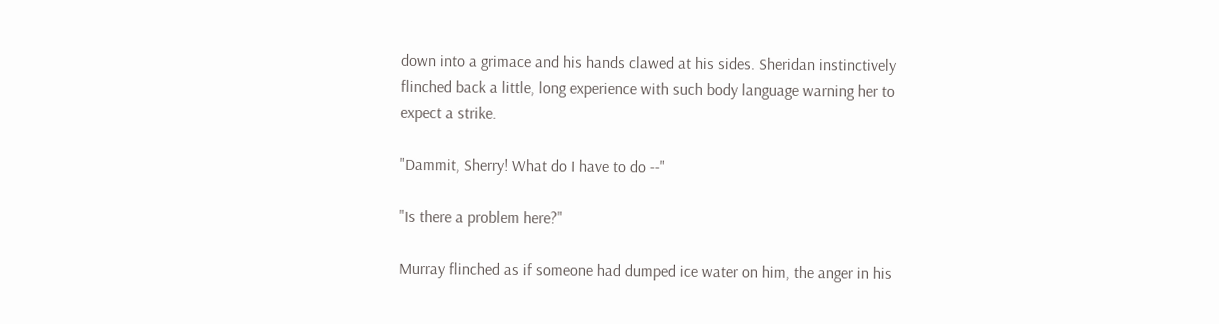down into a grimace and his hands clawed at his sides. Sheridan instinctively flinched back a little, long experience with such body language warning her to expect a strike.

"Dammit, Sherry! What do I have to do --"

"Is there a problem here?"

Murray flinched as if someone had dumped ice water on him, the anger in his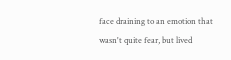face draining to an emotion that wasn't quite fear, but lived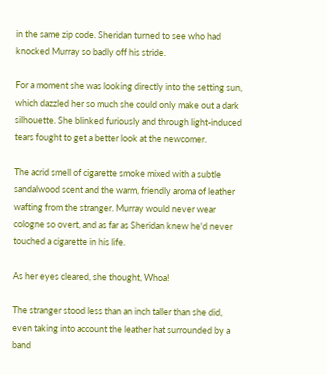in the same zip code. Sheridan turned to see who had knocked Murray so badly off his stride.

For a moment she was looking directly into the setting sun, which dazzled her so much she could only make out a dark silhouette. She blinked furiously and through light-induced tears fought to get a better look at the newcomer.

The acrid smell of cigarette smoke mixed with a subtle sandalwood scent and the warm, friendly aroma of leather wafting from the stranger. Murray would never wear cologne so overt, and as far as Sheridan knew he'd never touched a cigarette in his life.

As her eyes cleared, she thought, Whoa!

The stranger stood less than an inch taller than she did, even taking into account the leather hat surrounded by a band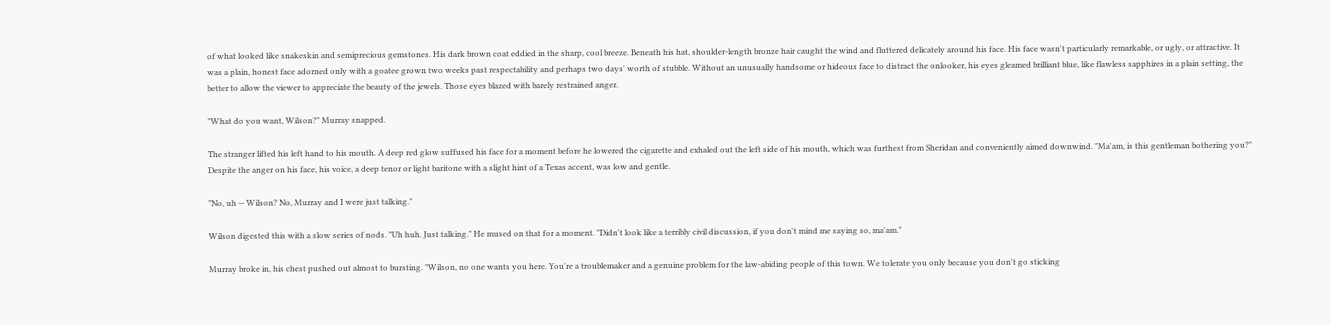of what looked like snakeskin and semiprecious gemstones. His dark brown coat eddied in the sharp, cool breeze. Beneath his hat, shoulder-length bronze hair caught the wind and fluttered delicately around his face. His face wasn't particularly remarkable, or ugly, or attractive. It was a plain, honest face adorned only with a goatee grown two weeks past respectability and perhaps two days' worth of stubble. Without an unusually handsome or hideous face to distract the onlooker, his eyes gleamed brilliant blue, like flawless sapphires in a plain setting, the better to allow the viewer to appreciate the beauty of the jewels. Those eyes blazed with barely restrained anger.

"What do you want, Wilson?" Murray snapped.

The stranger lifted his left hand to his mouth. A deep red glow suffused his face for a moment before he lowered the cigarette and exhaled out the left side of his mouth, which was furthest from Sheridan and conveniently aimed downwind. "Ma'am, is this gentleman bothering you?" Despite the anger on his face, his voice, a deep tenor or light baritone with a slight hint of a Texas accent, was low and gentle.

"No, uh -- Wilson? No, Murray and I were just talking."

Wilson digested this with a slow series of nods. "Uh huh. Just talking." He mused on that for a moment. "Didn't look like a terribly civil discussion, if you don't mind me saying so, ma'am."

Murray broke in, his chest pushed out almost to bursting. "Wilson, no one wants you here. You're a troublemaker and a genuine problem for the law-abiding people of this town. We tolerate you only because you don't go sticking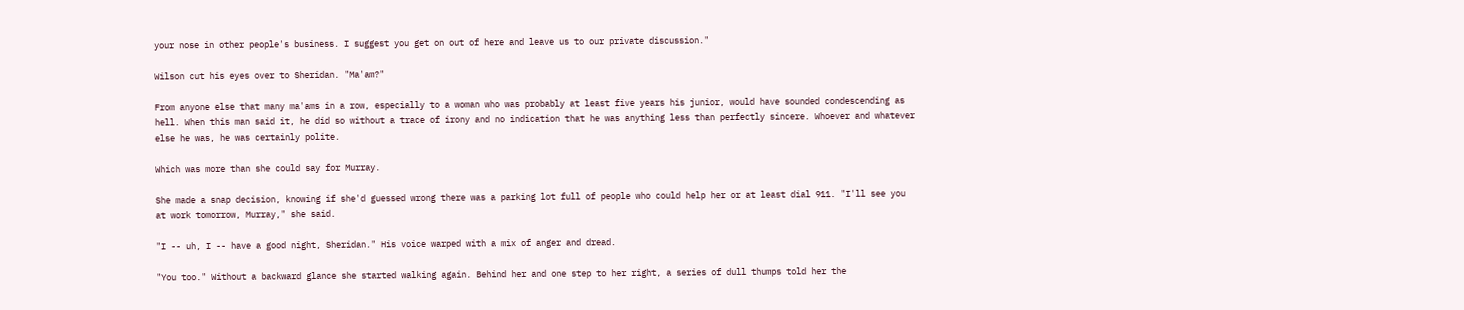your nose in other people's business. I suggest you get on out of here and leave us to our private discussion."

Wilson cut his eyes over to Sheridan. "Ma'am?"

From anyone else that many ma'ams in a row, especially to a woman who was probably at least five years his junior, would have sounded condescending as hell. When this man said it, he did so without a trace of irony and no indication that he was anything less than perfectly sincere. Whoever and whatever else he was, he was certainly polite.

Which was more than she could say for Murray.

She made a snap decision, knowing if she'd guessed wrong there was a parking lot full of people who could help her or at least dial 911. "I'll see you at work tomorrow, Murray," she said.

"I -- uh, I -- have a good night, Sheridan." His voice warped with a mix of anger and dread.

"You too." Without a backward glance she started walking again. Behind her and one step to her right, a series of dull thumps told her the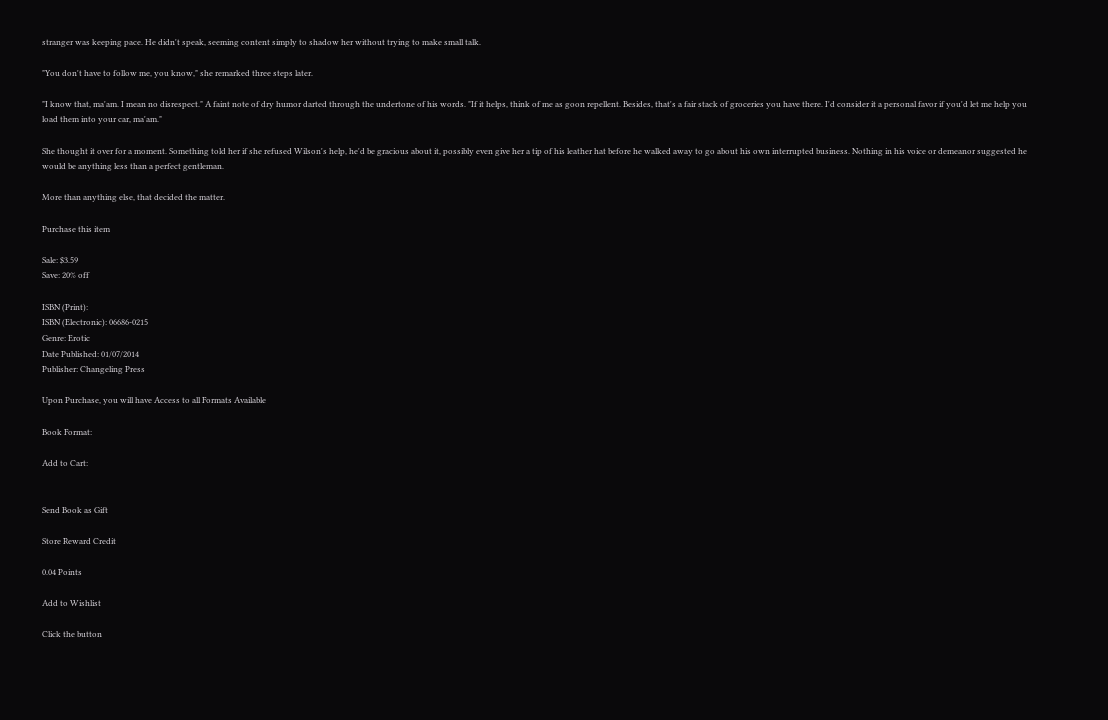stranger was keeping pace. He didn't speak, seeming content simply to shadow her without trying to make small talk.

"You don't have to follow me, you know," she remarked three steps later.

"I know that, ma'am. I mean no disrespect." A faint note of dry humor darted through the undertone of his words. "If it helps, think of me as goon repellent. Besides, that's a fair stack of groceries you have there. I'd consider it a personal favor if you'd let me help you load them into your car, ma'am."

She thought it over for a moment. Something told her if she refused Wilson's help, he'd be gracious about it, possibly even give her a tip of his leather hat before he walked away to go about his own interrupted business. Nothing in his voice or demeanor suggested he would be anything less than a perfect gentleman.

More than anything else, that decided the matter.

Purchase this item

Sale: $3.59
Save: 20% off

ISBN (Print):
ISBN (Electronic): 06686-0215
Genre: Erotic
Date Published: 01/07/2014
Publisher: Changeling Press

Upon Purchase, you will have Access to all Formats Available

Book Format:

Add to Cart:


Send Book as Gift

Store Reward Credit

0.04 Points

Add to Wishlist

Click the button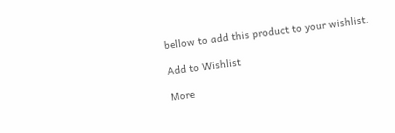bellow to add this product to your wishlist.

Add to Wishlist

More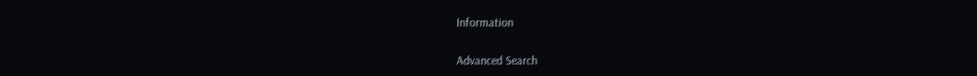Information

Advanced Search